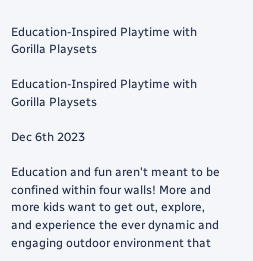Education-Inspired Playtime with Gorilla Playsets

Education-Inspired Playtime with Gorilla Playsets

Dec 6th 2023

Education and fun aren't meant to be confined within four walls! More and more kids want to get out, explore, and experience the ever dynamic and engaging outdoor environment that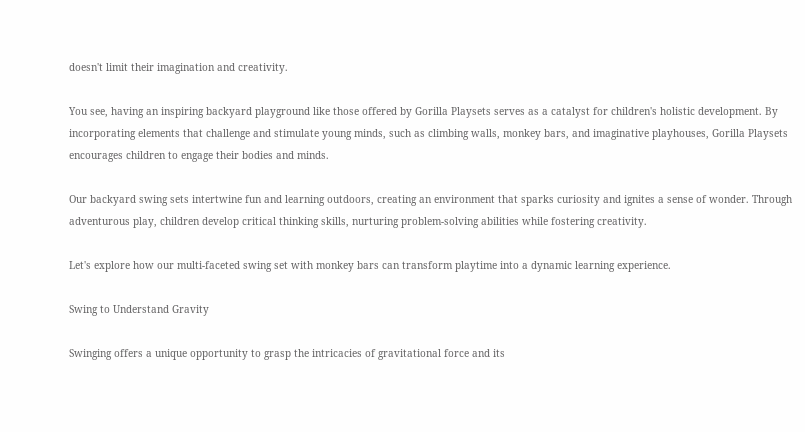doesn't limit their imagination and creativity.

You see, having an inspiring backyard playground like those offered by Gorilla Playsets serves as a catalyst for children's holistic development. By incorporating elements that challenge and stimulate young minds, such as climbing walls, monkey bars, and imaginative playhouses, Gorilla Playsets encourages children to engage their bodies and minds.

Our backyard swing sets intertwine fun and learning outdoors, creating an environment that sparks curiosity and ignites a sense of wonder. Through adventurous play, children develop critical thinking skills, nurturing problem-solving abilities while fostering creativity.

Let's explore how our multi-faceted swing set with monkey bars can transform playtime into a dynamic learning experience.

Swing to Understand Gravity

Swinging offers a unique opportunity to grasp the intricacies of gravitational force and its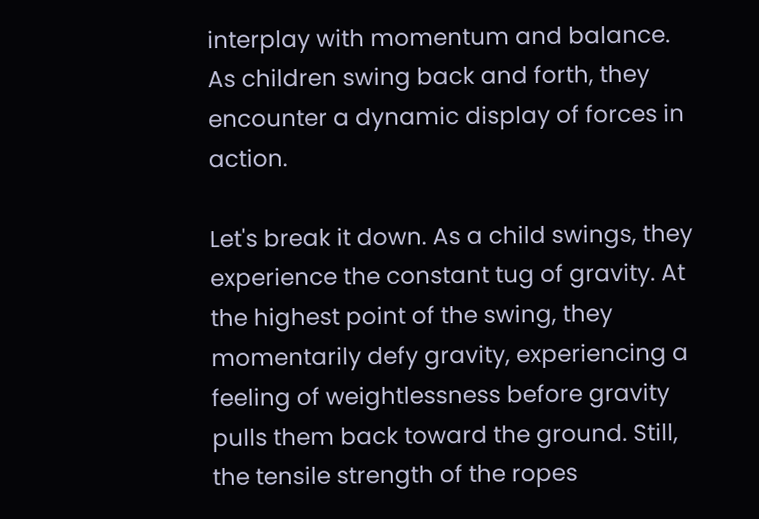interplay with momentum and balance. As children swing back and forth, they encounter a dynamic display of forces in action.

Let's break it down. As a child swings, they experience the constant tug of gravity. At the highest point of the swing, they momentarily defy gravity, experiencing a feeling of weightlessness before gravity pulls them back toward the ground. Still, the tensile strength of the ropes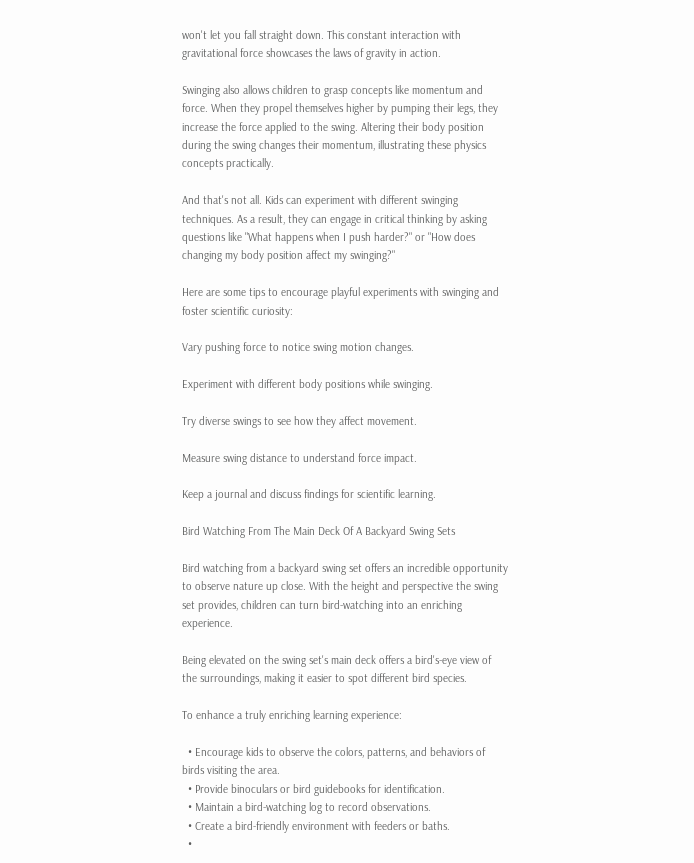won't let you fall straight down. This constant interaction with gravitational force showcases the laws of gravity in action.

Swinging also allows children to grasp concepts like momentum and force. When they propel themselves higher by pumping their legs, they increase the force applied to the swing. Altering their body position during the swing changes their momentum, illustrating these physics concepts practically.

And that's not all. Kids can experiment with different swinging techniques. As a result, they can engage in critical thinking by asking questions like "What happens when I push harder?" or "How does changing my body position affect my swinging?"

Here are some tips to encourage playful experiments with swinging and foster scientific curiosity:

Vary pushing force to notice swing motion changes.

Experiment with different body positions while swinging.

Try diverse swings to see how they affect movement.

Measure swing distance to understand force impact.

Keep a journal and discuss findings for scientific learning.

Bird Watching From The Main Deck Of A Backyard Swing Sets

Bird watching from a backyard swing set offers an incredible opportunity to observe nature up close. With the height and perspective the swing set provides, children can turn bird-watching into an enriching experience.

Being elevated on the swing set's main deck offers a bird's-eye view of the surroundings, making it easier to spot different bird species.

To enhance a truly enriching learning experience:

  • Encourage kids to observe the colors, patterns, and behaviors of birds visiting the area.
  • Provide binoculars or bird guidebooks for identification.
  • Maintain a bird-watching log to record observations.
  • Create a bird-friendly environment with feeders or baths.
  •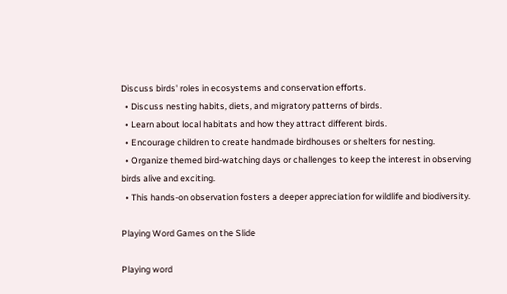Discuss birds' roles in ecosystems and conservation efforts.
  • Discuss nesting habits, diets, and migratory patterns of birds.
  • Learn about local habitats and how they attract different birds.
  • Encourage children to create handmade birdhouses or shelters for nesting.
  • Organize themed bird-watching days or challenges to keep the interest in observing birds alive and exciting.
  • This hands-on observation fosters a deeper appreciation for wildlife and biodiversity.

Playing Word Games on the Slide

Playing word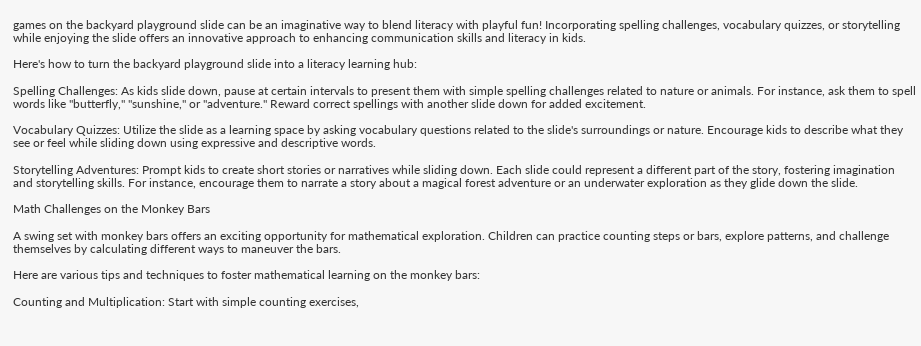games on the backyard playground slide can be an imaginative way to blend literacy with playful fun! Incorporating spelling challenges, vocabulary quizzes, or storytelling while enjoying the slide offers an innovative approach to enhancing communication skills and literacy in kids.

Here's how to turn the backyard playground slide into a literacy learning hub:

Spelling Challenges: As kids slide down, pause at certain intervals to present them with simple spelling challenges related to nature or animals. For instance, ask them to spell words like "butterfly," "sunshine," or "adventure." Reward correct spellings with another slide down for added excitement.

Vocabulary Quizzes: Utilize the slide as a learning space by asking vocabulary questions related to the slide's surroundings or nature. Encourage kids to describe what they see or feel while sliding down using expressive and descriptive words.

Storytelling Adventures: Prompt kids to create short stories or narratives while sliding down. Each slide could represent a different part of the story, fostering imagination and storytelling skills. For instance, encourage them to narrate a story about a magical forest adventure or an underwater exploration as they glide down the slide.

Math Challenges on the Monkey Bars

A swing set with monkey bars offers an exciting opportunity for mathematical exploration. Children can practice counting steps or bars, explore patterns, and challenge themselves by calculating different ways to maneuver the bars.

Here are various tips and techniques to foster mathematical learning on the monkey bars:

Counting and Multiplication: Start with simple counting exercises,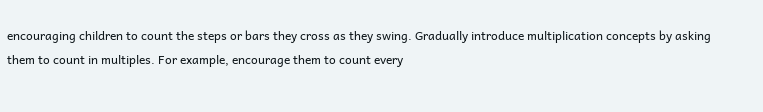encouraging children to count the steps or bars they cross as they swing. Gradually introduce multiplication concepts by asking them to count in multiples. For example, encourage them to count every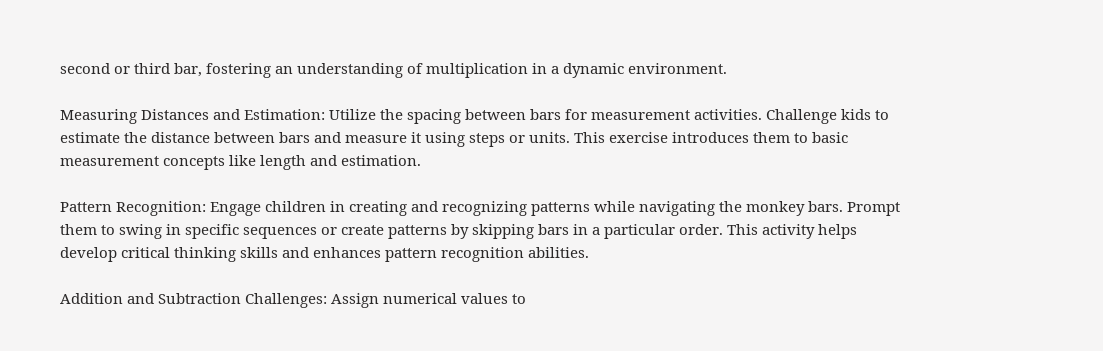second or third bar, fostering an understanding of multiplication in a dynamic environment.

Measuring Distances and Estimation: Utilize the spacing between bars for measurement activities. Challenge kids to estimate the distance between bars and measure it using steps or units. This exercise introduces them to basic measurement concepts like length and estimation.

Pattern Recognition: Engage children in creating and recognizing patterns while navigating the monkey bars. Prompt them to swing in specific sequences or create patterns by skipping bars in a particular order. This activity helps develop critical thinking skills and enhances pattern recognition abilities.

Addition and Subtraction Challenges: Assign numerical values to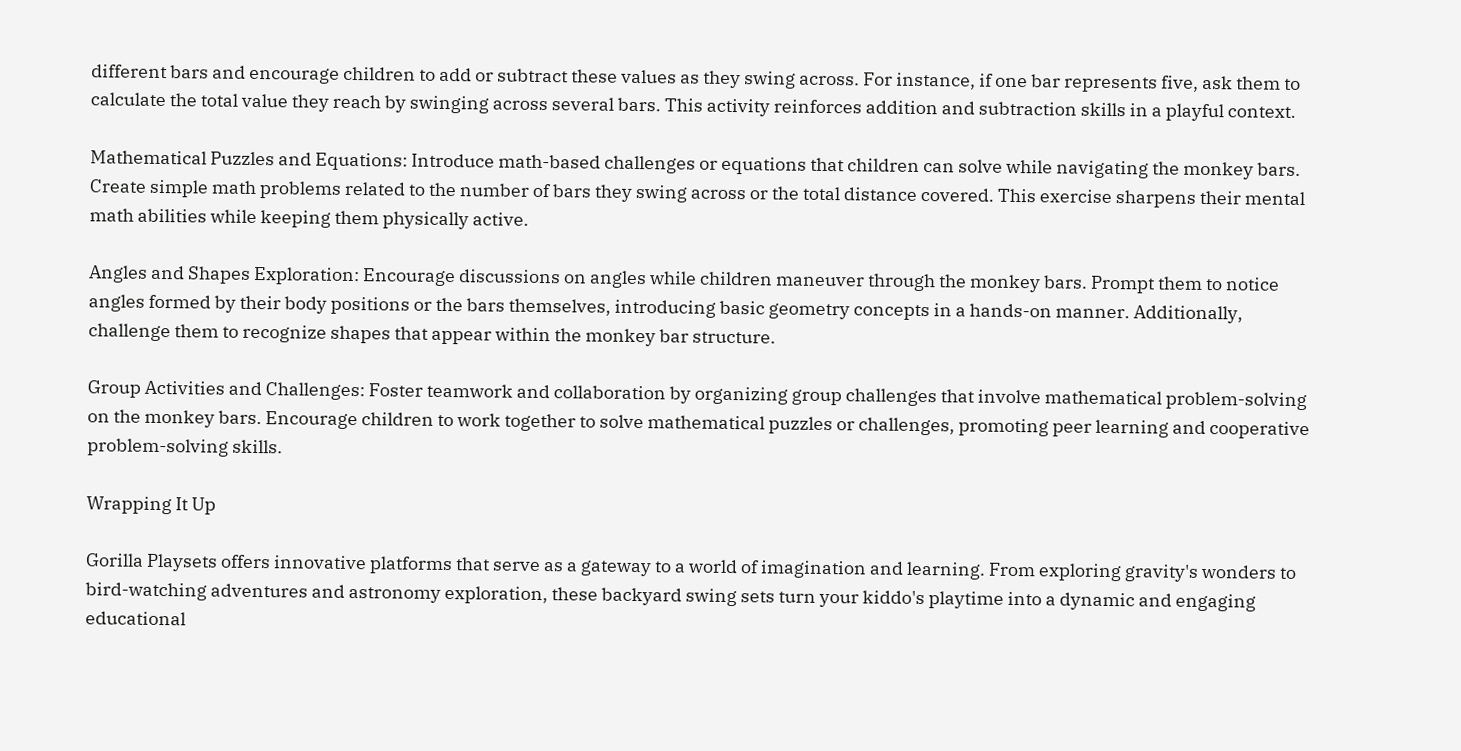different bars and encourage children to add or subtract these values as they swing across. For instance, if one bar represents five, ask them to calculate the total value they reach by swinging across several bars. This activity reinforces addition and subtraction skills in a playful context.

Mathematical Puzzles and Equations: Introduce math-based challenges or equations that children can solve while navigating the monkey bars. Create simple math problems related to the number of bars they swing across or the total distance covered. This exercise sharpens their mental math abilities while keeping them physically active.

Angles and Shapes Exploration: Encourage discussions on angles while children maneuver through the monkey bars. Prompt them to notice angles formed by their body positions or the bars themselves, introducing basic geometry concepts in a hands-on manner. Additionally, challenge them to recognize shapes that appear within the monkey bar structure.

Group Activities and Challenges: Foster teamwork and collaboration by organizing group challenges that involve mathematical problem-solving on the monkey bars. Encourage children to work together to solve mathematical puzzles or challenges, promoting peer learning and cooperative problem-solving skills.

Wrapping It Up

Gorilla Playsets offers innovative platforms that serve as a gateway to a world of imagination and learning. From exploring gravity's wonders to bird-watching adventures and astronomy exploration, these backyard swing sets turn your kiddo's playtime into a dynamic and engaging educational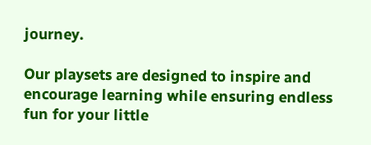journey.

Our playsets are designed to inspire and encourage learning while ensuring endless fun for your little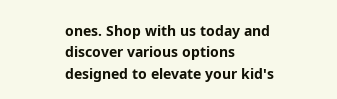ones. Shop with us today and discover various options designed to elevate your kid's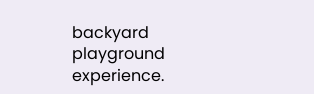backyard playground experience.